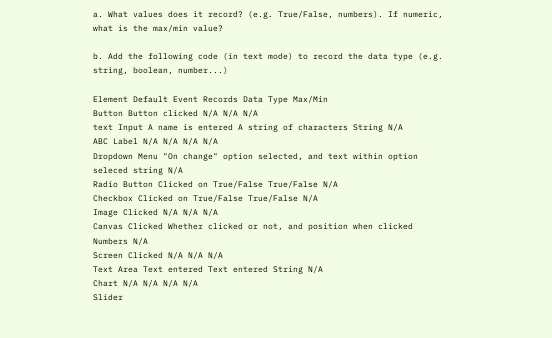a. What values does it record? (e.g. True/False, numbers). If numeric, what is the max/min value?

b. Add the following code (in text mode) to record the data type (e.g. string, boolean, number...)

Element Default Event Records Data Type Max/Min
Button Button clicked N/A N/A N/A
text Input A name is entered A string of characters String N/A
ABC Label N/A N/A N/A N/A
Dropdown Menu "On change" option selected, and text within option seleced string N/A
Radio Button Clicked on True/False True/False N/A
Checkbox Clicked on True/False True/False N/A
Image Clicked N/A N/A N/A
Canvas Clicked Whether clicked or not, and position when clicked Numbers N/A
Screen Clicked N/A N/A N/A
Text Area Text entered Text entered String N/A
Chart N/A N/A N/A N/A
Slider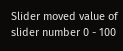Slider moved value of slider number 0 - 100